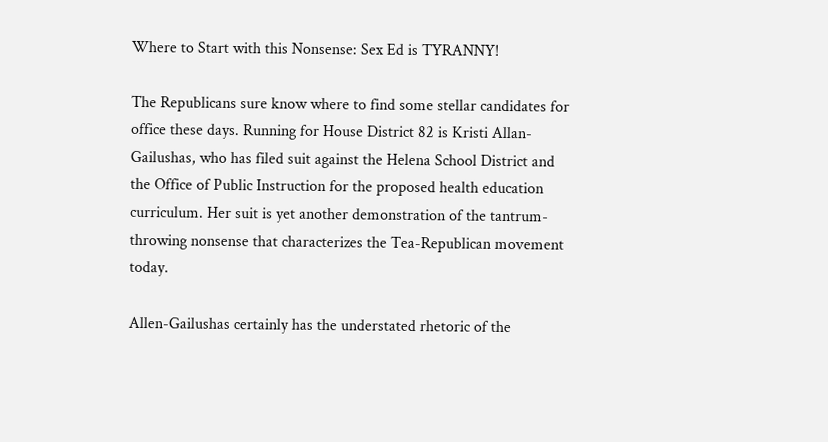Where to Start with this Nonsense: Sex Ed is TYRANNY!

The Republicans sure know where to find some stellar candidates for office these days. Running for House District 82 is Kristi Allan-Gailushas, who has filed suit against the Helena School District and the Office of Public Instruction for the proposed health education curriculum. Her suit is yet another demonstration of the tantrum-throwing nonsense that characterizes the Tea-Republican movement today.

Allen-Gailushas certainly has the understated rhetoric of the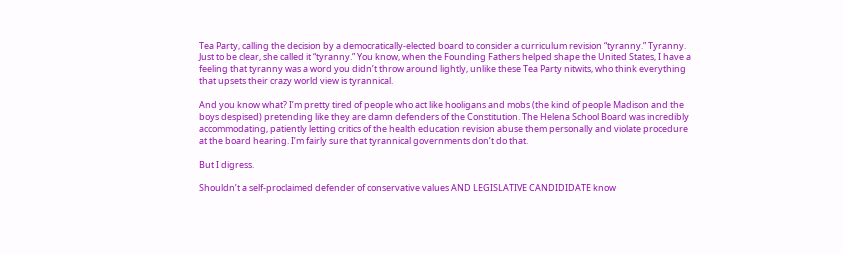Tea Party, calling the decision by a democratically-elected board to consider a curriculum revision “tyranny.” Tyranny. Just to be clear, she called it “tyranny.” You know, when the Founding Fathers helped shape the United States, I have a feeling that tyranny was a word you didn’t throw around lightly, unlike these Tea Party nitwits, who think everything that upsets their crazy world view is tyrannical.

And you know what? I’m pretty tired of people who act like hooligans and mobs (the kind of people Madison and the boys despised) pretending like they are damn defenders of the Constitution. The Helena School Board was incredibly accommodating, patiently letting critics of the health education revision abuse them personally and violate procedure at the board hearing. I’m fairly sure that tyrannical governments don’t do that.

But I digress.

Shouldn’t a self-proclaimed defender of conservative values AND LEGISLATIVE CANDIDIDATE know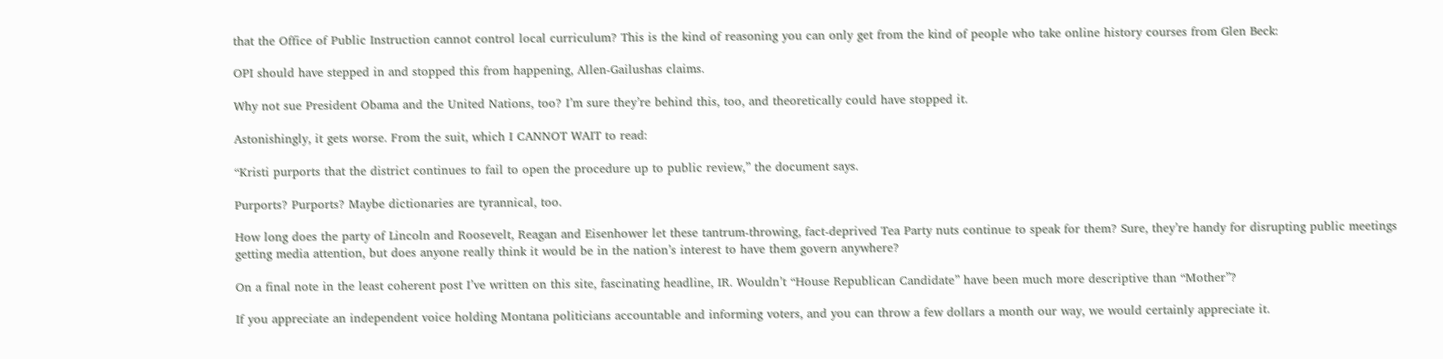that the Office of Public Instruction cannot control local curriculum? This is the kind of reasoning you can only get from the kind of people who take online history courses from Glen Beck:

OPI should have stepped in and stopped this from happening, Allen-Gailushas claims.

Why not sue President Obama and the United Nations, too? I’m sure they’re behind this, too, and theoretically could have stopped it.

Astonishingly, it gets worse. From the suit, which I CANNOT WAIT to read:

“Kristi purports that the district continues to fail to open the procedure up to public review,” the document says.

Purports? Purports? Maybe dictionaries are tyrannical, too.

How long does the party of Lincoln and Roosevelt, Reagan and Eisenhower let these tantrum-throwing, fact-deprived Tea Party nuts continue to speak for them? Sure, they’re handy for disrupting public meetings getting media attention, but does anyone really think it would be in the nation’s interest to have them govern anywhere?

On a final note in the least coherent post I’ve written on this site, fascinating headline, IR. Wouldn’t “House Republican Candidate” have been much more descriptive than “Mother”?

If you appreciate an independent voice holding Montana politicians accountable and informing voters, and you can throw a few dollars a month our way, we would certainly appreciate it.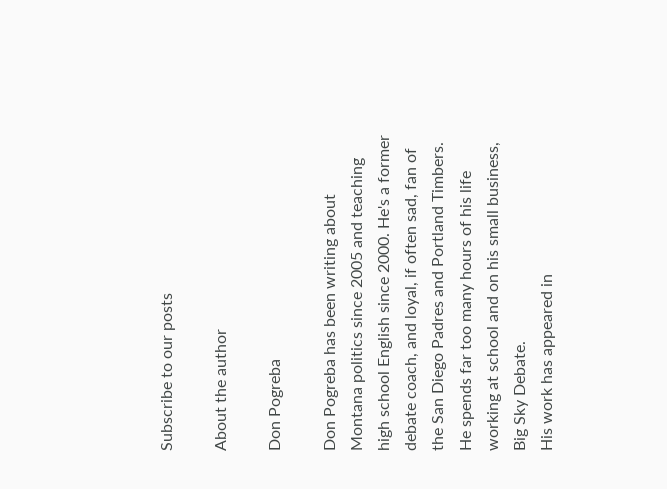Subscribe to our posts

About the author

Don Pogreba

Don Pogreba has been writing about Montana politics since 2005 and teaching high school English since 2000. He's a former debate coach, and loyal, if often sad, fan of the San Diego Padres and Portland Timbers. He spends far too many hours of his life working at school and on his small business, Big Sky Debate.
His work has appeared in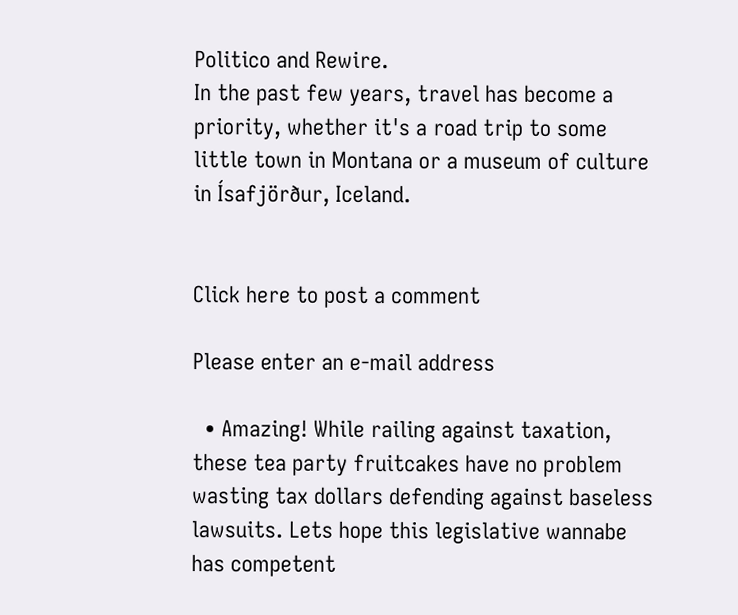Politico and Rewire.
In the past few years, travel has become a priority, whether it's a road trip to some little town in Montana or a museum of culture in Ísafjörður, Iceland.


Click here to post a comment

Please enter an e-mail address

  • Amazing! While railing against taxation, these tea party fruitcakes have no problem wasting tax dollars defending against baseless lawsuits. Lets hope this legislative wannabe has competent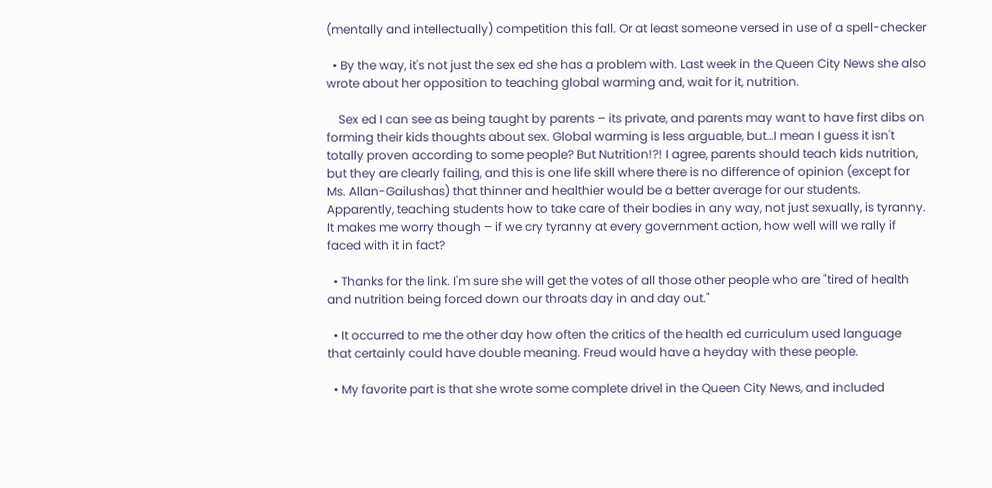(mentally and intellectually) competition this fall. Or at least someone versed in use of a spell-checker

  • By the way, it's not just the sex ed she has a problem with. Last week in the Queen City News she also wrote about her opposition to teaching global warming and, wait for it, nutrition.

    Sex ed I can see as being taught by parents – its private, and parents may want to have first dibs on forming their kids thoughts about sex. Global warming is less arguable, but…I mean I guess it isn't totally proven according to some people? But Nutrition!?! I agree, parents should teach kids nutrition, but they are clearly failing, and this is one life skill where there is no difference of opinion (except for Ms. Allan-Gailushas) that thinner and healthier would be a better average for our students. Apparently, teaching students how to take care of their bodies in any way, not just sexually, is tyranny. It makes me worry though – if we cry tyranny at every government action, how well will we rally if faced with it in fact?

  • Thanks for the link. I'm sure she will get the votes of all those other people who are "tired of health and nutrition being forced down our throats day in and day out."

  • It occurred to me the other day how often the critics of the health ed curriculum used language that certainly could have double meaning. Freud would have a heyday with these people.

  • My favorite part is that she wrote some complete drivel in the Queen City News, and included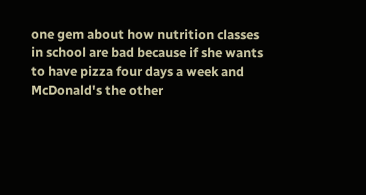one gem about how nutrition classes in school are bad because if she wants to have pizza four days a week and McDonald's the other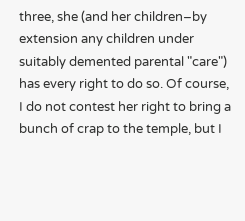three, she (and her children–by extension any children under suitably demented parental "care") has every right to do so. Of course, I do not contest her right to bring a bunch of crap to the temple, but I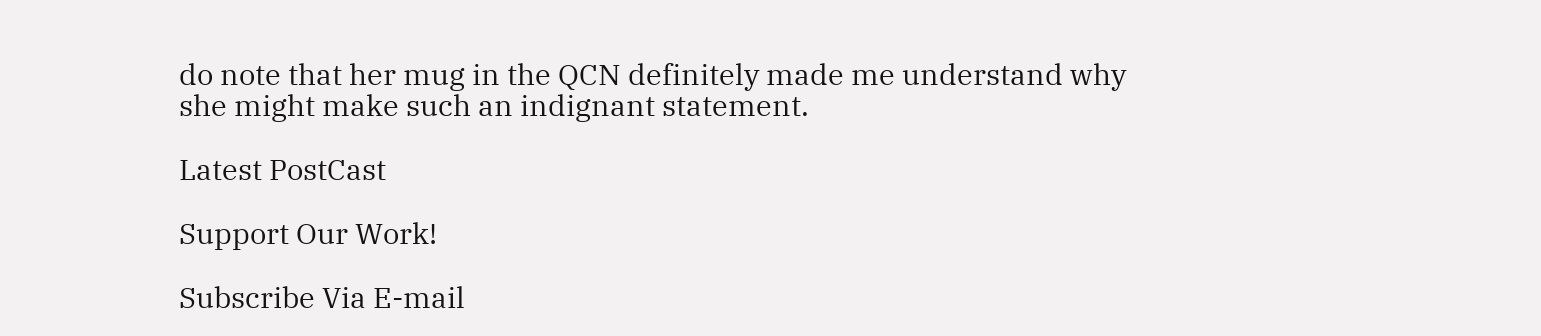do note that her mug in the QCN definitely made me understand why she might make such an indignant statement.

Latest PostCast

Support Our Work!

Subscribe Via E-mail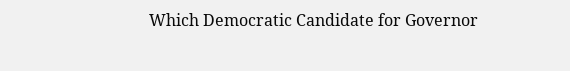Which Democratic Candidate for Governor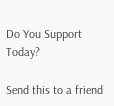Do You Support Today?

Send this to a friend